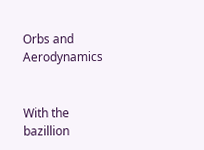Orbs and Aerodynamics


With the bazillion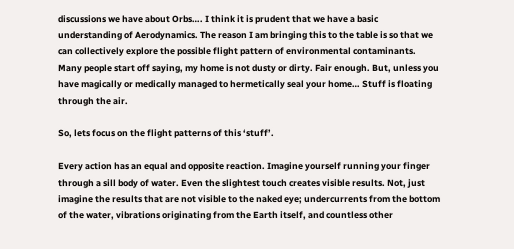discussions we have about Orbs…. I think it is prudent that we have a basic understanding of Aerodynamics. The reason I am bringing this to the table is so that we can collectively explore the possible flight pattern of environmental contaminants. Many people start off saying, my home is not dusty or dirty. Fair enough. But, unless you have magically or medically managed to hermetically seal your home… Stuff is floating through the air.

So, lets focus on the flight patterns of this ‘stuff’.

Every action has an equal and opposite reaction. Imagine yourself running your finger through a sill body of water. Even the slightest touch creates visible results. Not, just imagine the results that are not visible to the naked eye; undercurrents from the bottom of the water, vibrations originating from the Earth itself, and countless other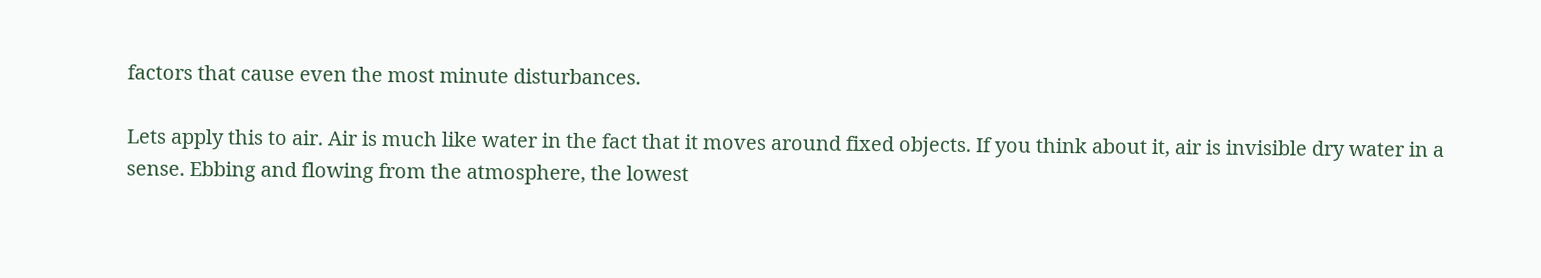factors that cause even the most minute disturbances.

Lets apply this to air. Air is much like water in the fact that it moves around fixed objects. If you think about it, air is invisible dry water in a sense. Ebbing and flowing from the atmosphere, the lowest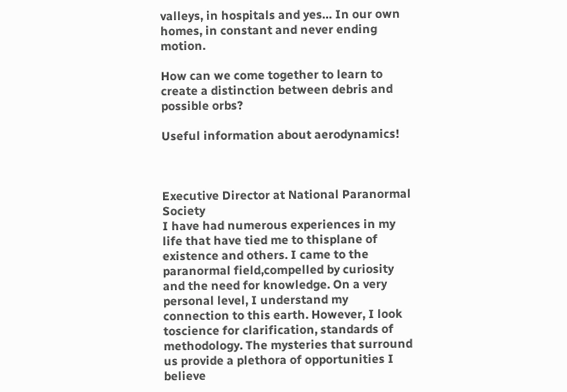valleys, in hospitals and yes… In our own homes, in constant and never ending motion.

How can we come together to learn to create a distinction between debris and possible orbs?

Useful information about aerodynamics!



Executive Director at National Paranormal Society
I have had numerous experiences in my life that have tied me to thisplane of existence and others. I came to the paranormal field,compelled by curiosity and the need for knowledge. On a very personal level, I understand my connection to this earth. However, I look toscience for clarification, standards of methodology. The mysteries that surround us provide a plethora of opportunities I believe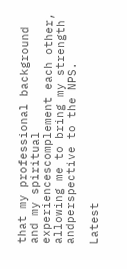that my professional background and my spiritual experiencescomplement each other, allowing me to bring my strength andperspective to the NPS.

Latest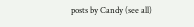posts by Candy (see all)